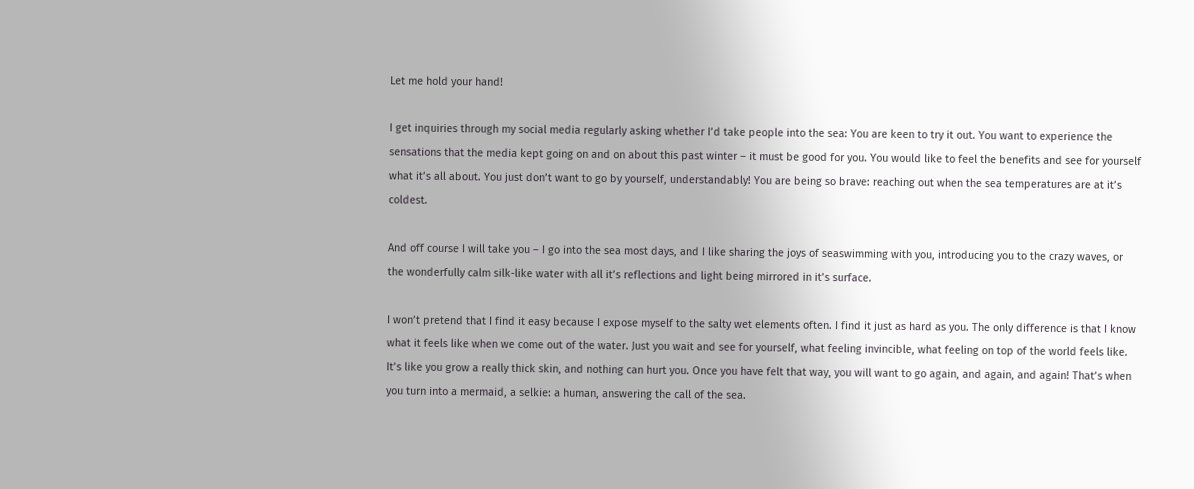Let me hold your hand!

I get inquiries through my social media regularly asking whether I’d take people into the sea: You are keen to try it out. You want to experience the sensations that the media kept going on and on about this past winter – it must be good for you. You would like to feel the benefits and see for yourself what it’s all about. You just don’t want to go by yourself, understandably! You are being so brave: reaching out when the sea temperatures are at it’s coldest.

And off course I will take you – I go into the sea most days, and I like sharing the joys of seaswimming with you, introducing you to the crazy waves, or the wonderfully calm silk-like water with all it’s reflections and light being mirrored in it’s surface.

I won’t pretend that I find it easy because I expose myself to the salty wet elements often. I find it just as hard as you. The only difference is that I know what it feels like when we come out of the water. Just you wait and see for yourself, what feeling invincible, what feeling on top of the world feels like. It’s like you grow a really thick skin, and nothing can hurt you. Once you have felt that way, you will want to go again, and again, and again! That’s when you turn into a mermaid, a selkie: a human, answering the call of the sea.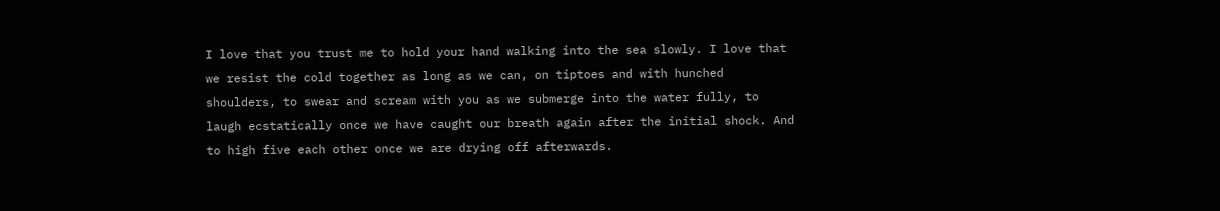I love that you trust me to hold your hand walking into the sea slowly. I love that we resist the cold together as long as we can, on tiptoes and with hunched shoulders, to swear and scream with you as we submerge into the water fully, to laugh ecstatically once we have caught our breath again after the initial shock. And to high five each other once we are drying off afterwards.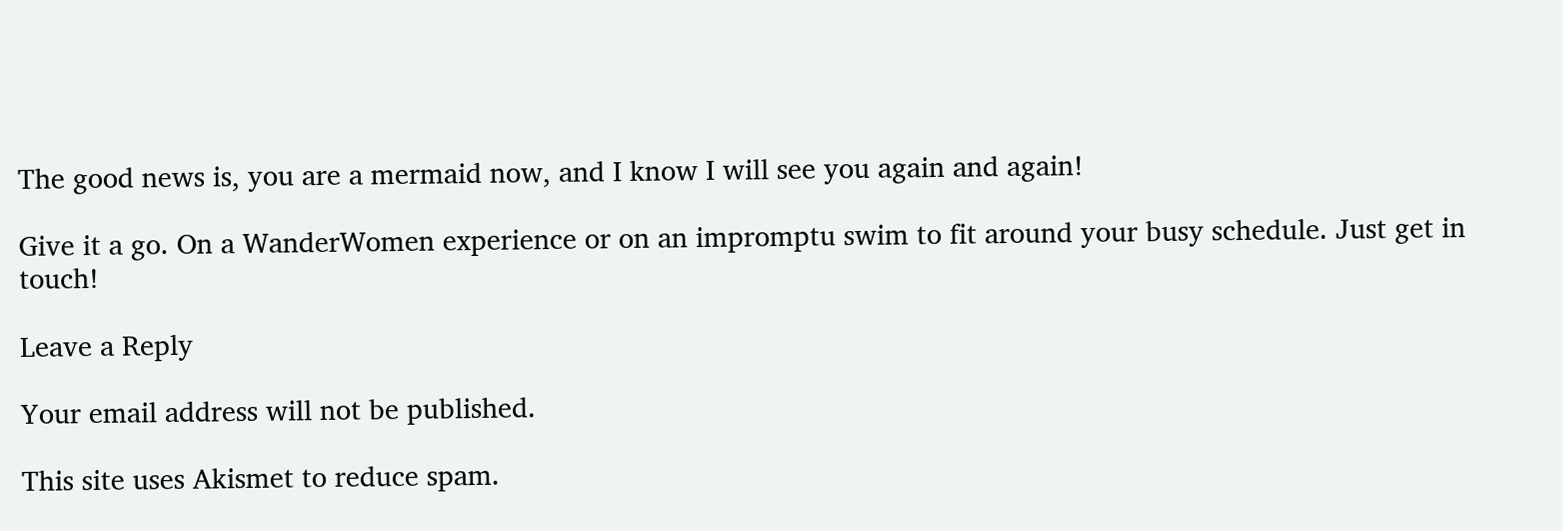The good news is, you are a mermaid now, and I know I will see you again and again!

Give it a go. On a WanderWomen experience or on an impromptu swim to fit around your busy schedule. Just get in touch!

Leave a Reply

Your email address will not be published.

This site uses Akismet to reduce spam.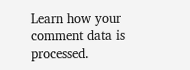Learn how your comment data is processed.